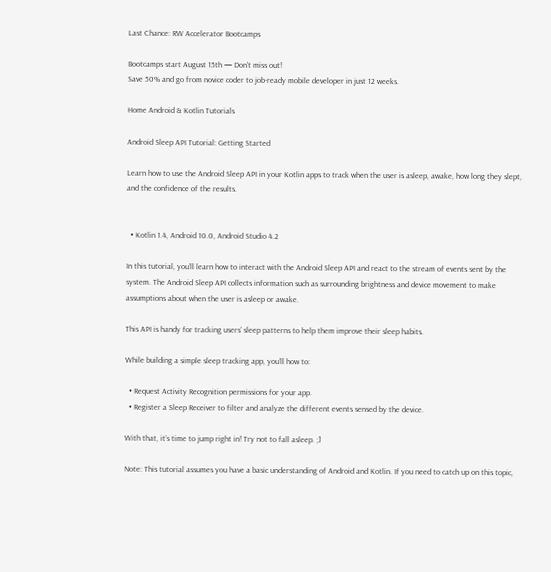Last Chance: RW Accelerator Bootcamps

Bootcamps start August 15th — Don't miss out!
Save 50% and go from novice coder to job-ready mobile developer in just 12 weeks.

Home Android & Kotlin Tutorials

Android Sleep API Tutorial: Getting Started

Learn how to use the Android Sleep API in your Kotlin apps to track when the user is asleep, awake, how long they slept, and the confidence of the results.


  • Kotlin 1.4, Android 10.0, Android Studio 4.2

In this tutorial, you’ll learn how to interact with the Android Sleep API and react to the stream of events sent by the system. The Android Sleep API collects information such as surrounding brightness and device movement to make assumptions about when the user is asleep or awake.

This API is handy for tracking users’ sleep patterns to help them improve their sleep habits.

While building a simple sleep tracking app, you’ll how to:

  • Request Activity Recognition permissions for your app.
  • Register a Sleep Receiver to filter and analyze the different events sensed by the device.

With that, it’s time to jump right in! Try not to fall asleep. ;]

Note: This tutorial assumes you have a basic understanding of Android and Kotlin. If you need to catch up on this topic,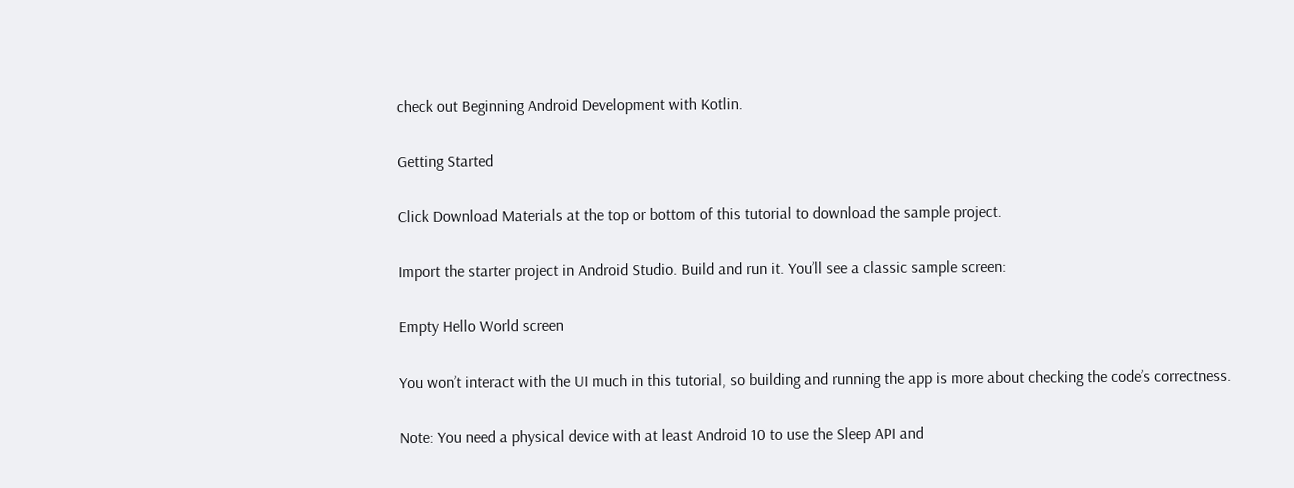check out Beginning Android Development with Kotlin.

Getting Started

Click Download Materials at the top or bottom of this tutorial to download the sample project.

Import the starter project in Android Studio. Build and run it. You’ll see a classic sample screen:

Empty Hello World screen

You won’t interact with the UI much in this tutorial, so building and running the app is more about checking the code’s correctness.

Note: You need a physical device with at least Android 10 to use the Sleep API and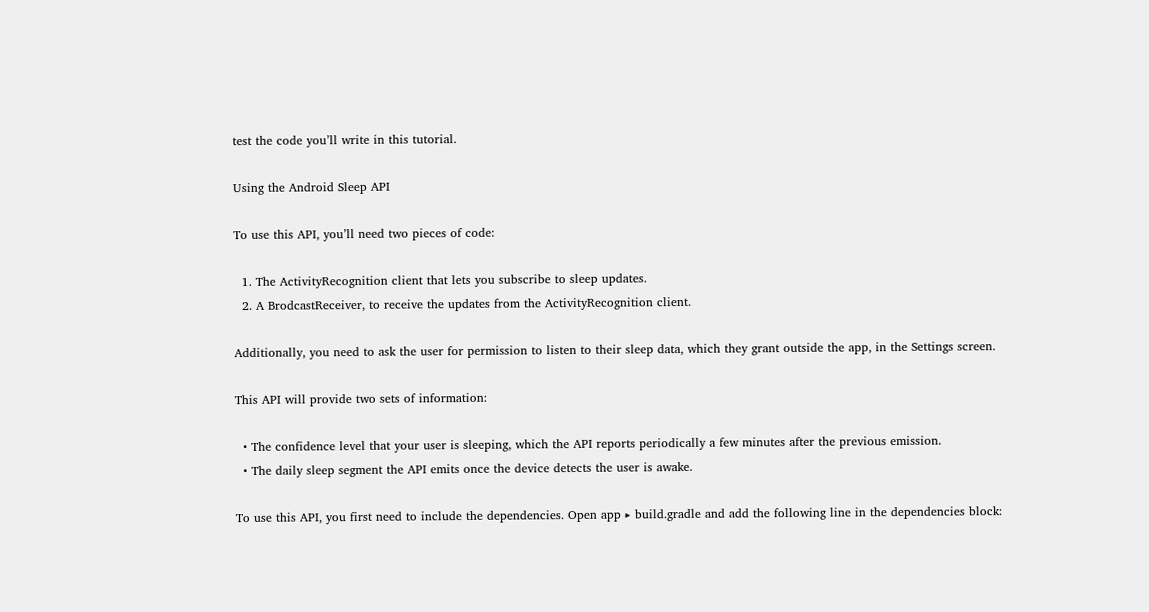test the code you’ll write in this tutorial.

Using the Android Sleep API

To use this API, you’ll need two pieces of code:

  1. The ActivityRecognition client that lets you subscribe to sleep updates.
  2. A BrodcastReceiver, to receive the updates from the ActivityRecognition client.

Additionally, you need to ask the user for permission to listen to their sleep data, which they grant outside the app, in the Settings screen.

This API will provide two sets of information:

  • The confidence level that your user is sleeping, which the API reports periodically a few minutes after the previous emission.
  • The daily sleep segment the API emits once the device detects the user is awake.

To use this API, you first need to include the dependencies. Open app ‣ build.gradle and add the following line in the dependencies block: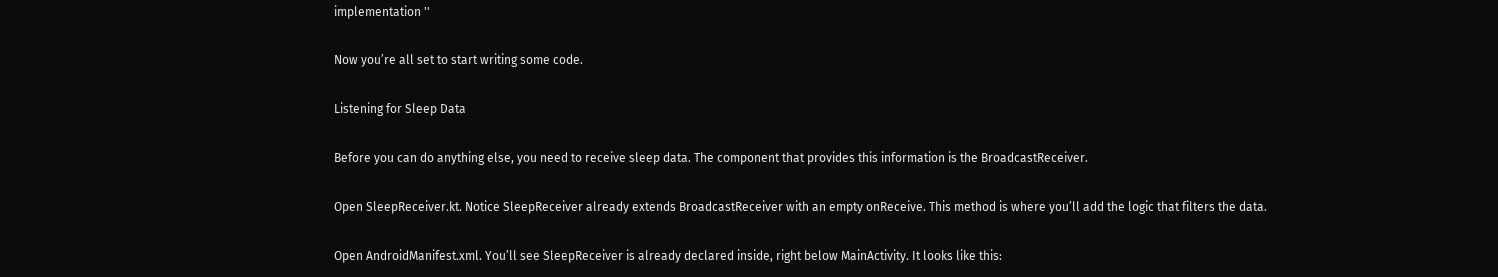implementation ''

Now you’re all set to start writing some code.

Listening for Sleep Data

Before you can do anything else, you need to receive sleep data. The component that provides this information is the BroadcastReceiver.

Open SleepReceiver.kt. Notice SleepReceiver already extends BroadcastReceiver with an empty onReceive. This method is where you’ll add the logic that filters the data.

Open AndroidManifest.xml. You’ll see SleepReceiver is already declared inside, right below MainActivity. It looks like this: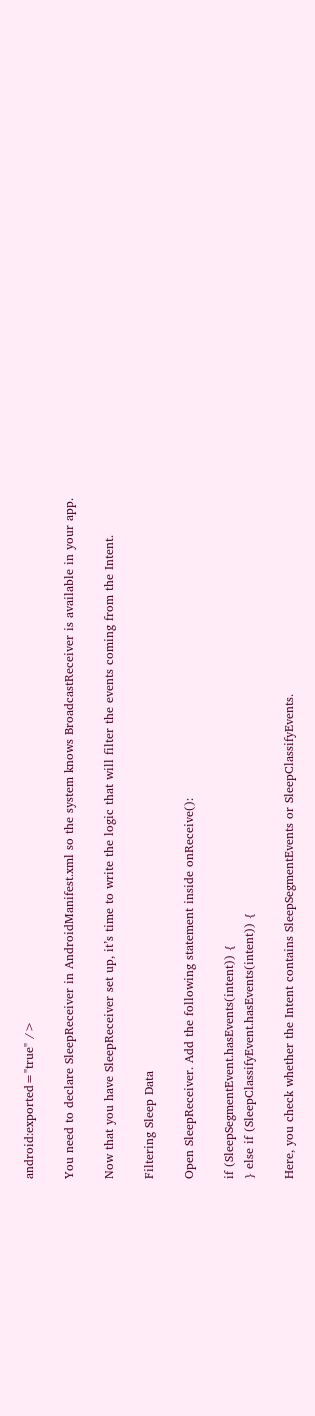android:exported="true" />

You need to declare SleepReceiver in AndroidManifest.xml so the system knows BroadcastReceiver is available in your app.

Now that you have SleepReceiver set up, it’s time to write the logic that will filter the events coming from the Intent.

Filtering Sleep Data

Open SleepReceiver. Add the following statement inside onReceive():

if (SleepSegmentEvent.hasEvents(intent)) {
} else if (SleepClassifyEvent.hasEvents(intent)) {

Here, you check whether the Intent contains SleepSegmentEvents or SleepClassifyEvents.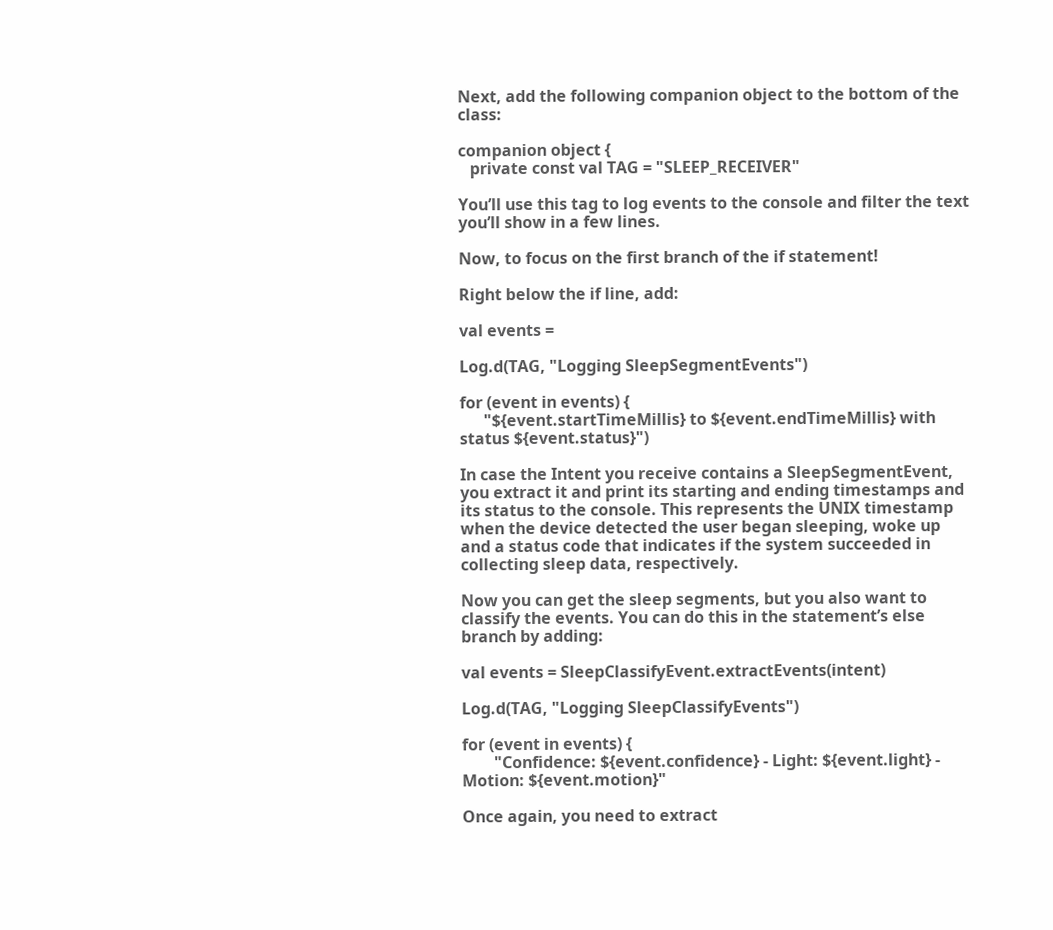Next, add the following companion object to the bottom of the class:

companion object {
   private const val TAG = "SLEEP_RECEIVER"

You’ll use this tag to log events to the console and filter the text you’ll show in a few lines.

Now, to focus on the first branch of the if statement!

Right below the if line, add:

val events =

Log.d(TAG, "Logging SleepSegmentEvents")

for (event in events) {
      "${event.startTimeMillis} to ${event.endTimeMillis} with status ${event.status}")

In case the Intent you receive contains a SleepSegmentEvent, you extract it and print its starting and ending timestamps and its status to the console. This represents the UNIX timestamp when the device detected the user began sleeping, woke up and a status code that indicates if the system succeeded in collecting sleep data, respectively.

Now you can get the sleep segments, but you also want to classify the events. You can do this in the statement’s else branch by adding:

val events = SleepClassifyEvent.extractEvents(intent)

Log.d(TAG, "Logging SleepClassifyEvents")

for (event in events) {
        "Confidence: ${event.confidence} - Light: ${event.light} - Motion: ${event.motion}"

Once again, you need to extract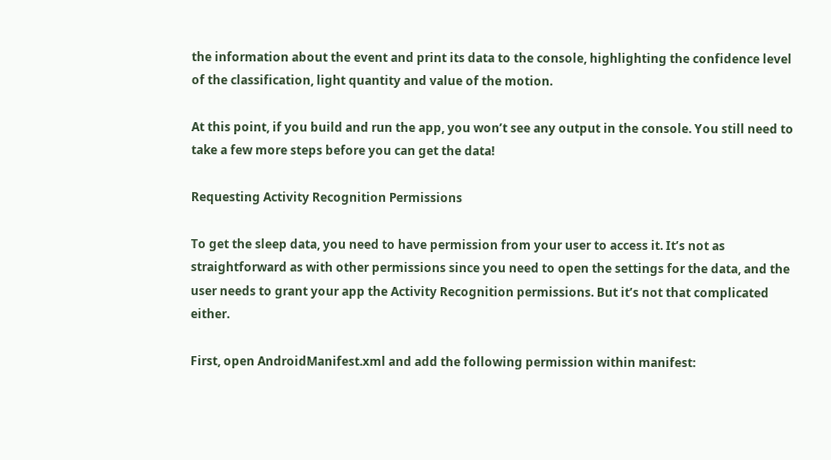the information about the event and print its data to the console, highlighting the confidence level of the classification, light quantity and value of the motion.

At this point, if you build and run the app, you won’t see any output in the console. You still need to take a few more steps before you can get the data!

Requesting Activity Recognition Permissions

To get the sleep data, you need to have permission from your user to access it. It’s not as straightforward as with other permissions since you need to open the settings for the data, and the user needs to grant your app the Activity Recognition permissions. But it’s not that complicated either.

First, open AndroidManifest.xml and add the following permission within manifest: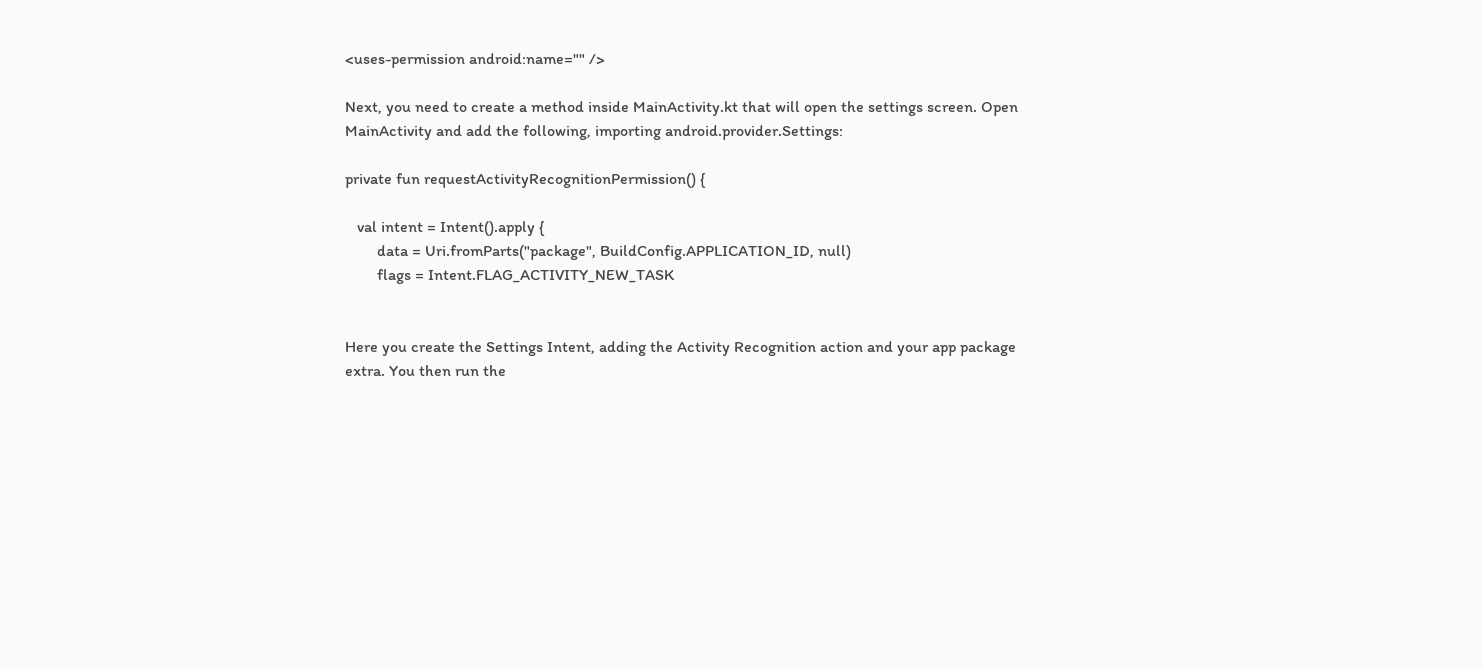<uses-permission android:name="" />

Next, you need to create a method inside MainActivity.kt that will open the settings screen. Open MainActivity and add the following, importing android.provider.Settings:

private fun requestActivityRecognitionPermission() {

   val intent = Intent().apply {
        data = Uri.fromParts("package", BuildConfig.APPLICATION_ID, null)
        flags = Intent.FLAG_ACTIVITY_NEW_TASK


Here you create the Settings Intent, adding the Activity Recognition action and your app package extra. You then run the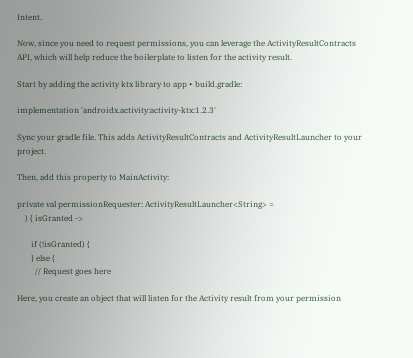Intent.

Now, since you need to request permissions, you can leverage the ActivityResultContracts API, which will help reduce the boilerplate to listen for the activity result.

Start by adding the activity ktx library to app ‣ build.gradle:

implementation 'androidx.activity:activity-ktx:1.2.3'

Sync your gradle file. This adds ActivityResultContracts and ActivityResultLauncher to your project.

Then, add this property to MainActivity:

private val permissionRequester: ActivityResultLauncher<String> =
    ) { isGranted ->

       if (!isGranted) {
       } else {
         // Request goes here

Here, you create an object that will listen for the Activity result from your permission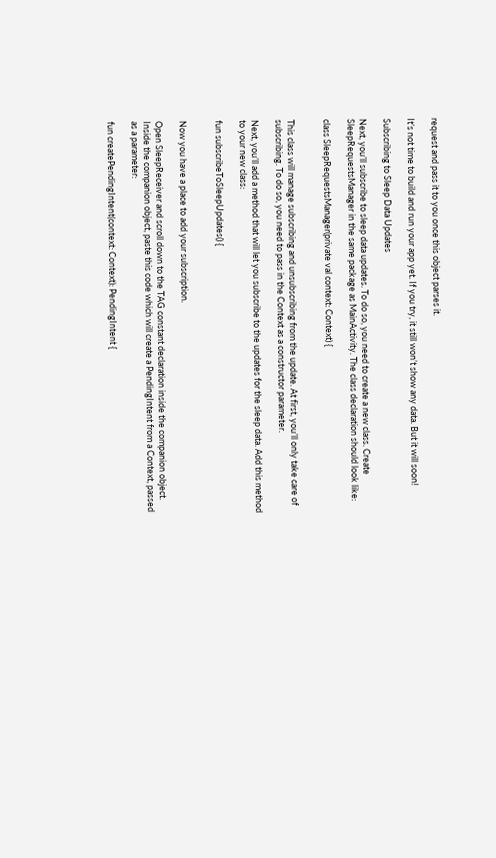request and pass it to you once this object parses it.

It’s not time to build and run your app yet. If you try, it still won’t show any data. But it will soon!

Subscribing to Sleep Data Updates

Next, you’ll subscribe to sleep data updates. To do so, you need to create a new class. Create SleepRequestsManager in the same package as MainActivity. The class declaration should look like:

class SleepRequestsManager(private val context: Context) {


This class will manage subscribing and unsubscribing from the update. At first, you’ll only take care of subscribing. To do so, you need to pass in the Context as a constructor parameter.

Next, you’ll add a method that will let you subscribe to the updates for the sleep data. Add this method to your new class:

fun subscribeToSleepUpdates() {


Now you have a place to add your subscription.

Open SleepReceiver and scroll down to the TAG constant declaration inside the companion object. Inside the companion object, paste this code which will create a PendingIntent from a Context, passed as a parameter:

fun createPendingIntent(context: Context): PendingIntent {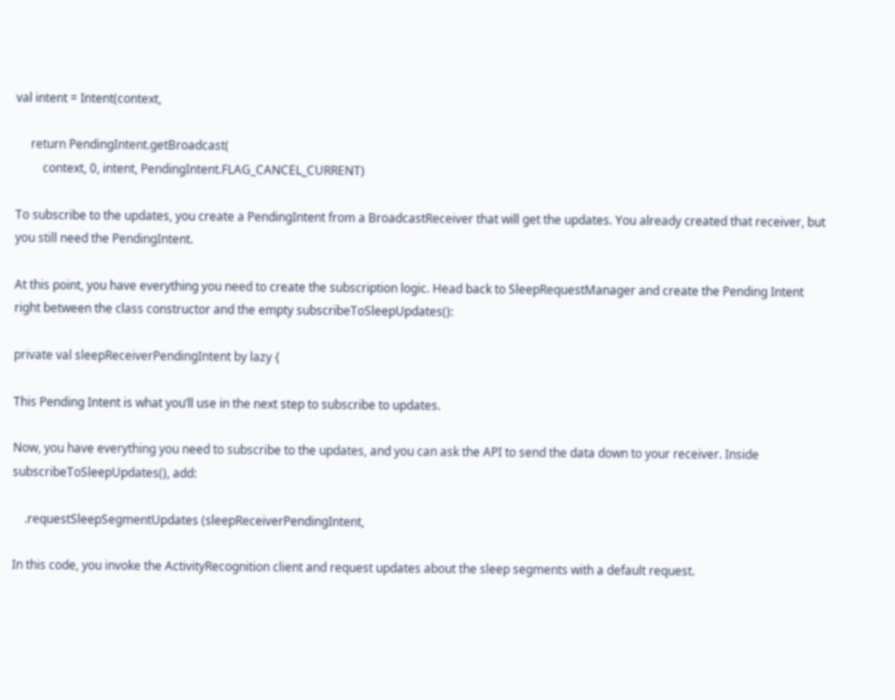val intent = Intent(context,

     return PendingIntent.getBroadcast(
         context, 0, intent, PendingIntent.FLAG_CANCEL_CURRENT)

To subscribe to the updates, you create a PendingIntent from a BroadcastReceiver that will get the updates. You already created that receiver, but you still need the PendingIntent.

At this point, you have everything you need to create the subscription logic. Head back to SleepRequestManager and create the Pending Intent right between the class constructor and the empty subscribeToSleepUpdates():

private val sleepReceiverPendingIntent by lazy {

This Pending Intent is what you’ll use in the next step to subscribe to updates.

Now, you have everything you need to subscribe to the updates, and you can ask the API to send the data down to your receiver. Inside subscribeToSleepUpdates(), add:

    .requestSleepSegmentUpdates (sleepReceiverPendingIntent,

In this code, you invoke the ActivityRecognition client and request updates about the sleep segments with a default request.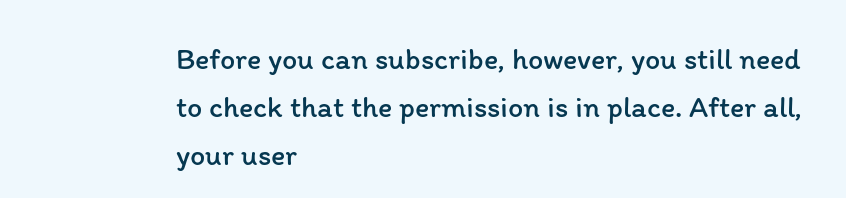Before you can subscribe, however, you still need to check that the permission is in place. After all, your user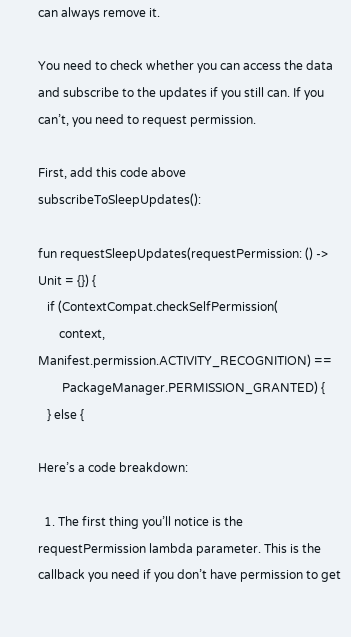can always remove it.

You need to check whether you can access the data and subscribe to the updates if you still can. If you can’t, you need to request permission.

First, add this code above subscribeToSleepUpdates():

fun requestSleepUpdates(requestPermission: () -> Unit = {}) {
   if (ContextCompat.checkSelfPermission(
       context, Manifest.permission.ACTIVITY_RECOGNITION) ==
        PackageManager.PERMISSION_GRANTED) {
   } else {

Here’s a code breakdown:

  1. The first thing you’ll notice is the requestPermission lambda parameter. This is the callback you need if you don’t have permission to get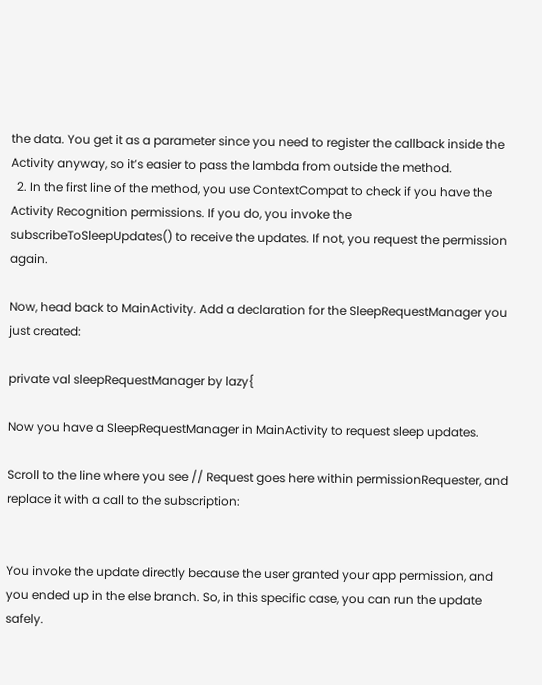the data. You get it as a parameter since you need to register the callback inside the Activity anyway, so it’s easier to pass the lambda from outside the method.
  2. In the first line of the method, you use ContextCompat to check if you have the Activity Recognition permissions. If you do, you invoke the subscribeToSleepUpdates() to receive the updates. If not, you request the permission again.

Now, head back to MainActivity. Add a declaration for the SleepRequestManager you just created:

private val sleepRequestManager by lazy{

Now you have a SleepRequestManager in MainActivity to request sleep updates.

Scroll to the line where you see // Request goes here within permissionRequester, and replace it with a call to the subscription:


You invoke the update directly because the user granted your app permission, and you ended up in the else branch. So, in this specific case, you can run the update safely.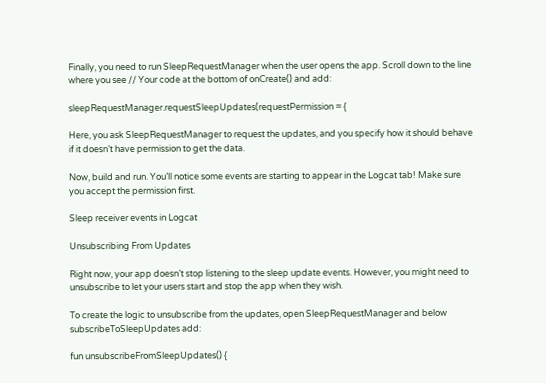Finally, you need to run SleepRequestManager when the user opens the app. Scroll down to the line where you see // Your code at the bottom of onCreate() and add:

sleepRequestManager.requestSleepUpdates(requestPermission = {

Here, you ask SleepRequestManager to request the updates, and you specify how it should behave if it doesn’t have permission to get the data.

Now, build and run. You’ll notice some events are starting to appear in the Logcat tab! Make sure you accept the permission first.

Sleep receiver events in Logcat

Unsubscribing From Updates

Right now, your app doesn’t stop listening to the sleep update events. However, you might need to unsubscribe to let your users start and stop the app when they wish.

To create the logic to unsubscribe from the updates, open SleepRequestManager and below subscribeToSleepUpdates add:

fun unsubscribeFromSleepUpdates() {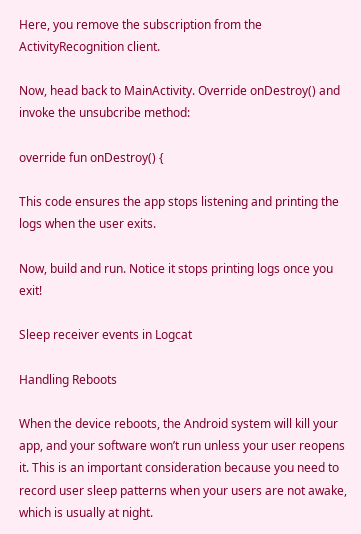Here, you remove the subscription from the ActivityRecognition client.

Now, head back to MainActivity. Override onDestroy() and invoke the unsubcribe method:

override fun onDestroy() {

This code ensures the app stops listening and printing the logs when the user exits.

Now, build and run. Notice it stops printing logs once you exit!

Sleep receiver events in Logcat

Handling Reboots

When the device reboots, the Android system will kill your app, and your software won’t run unless your user reopens it. This is an important consideration because you need to record user sleep patterns when your users are not awake, which is usually at night.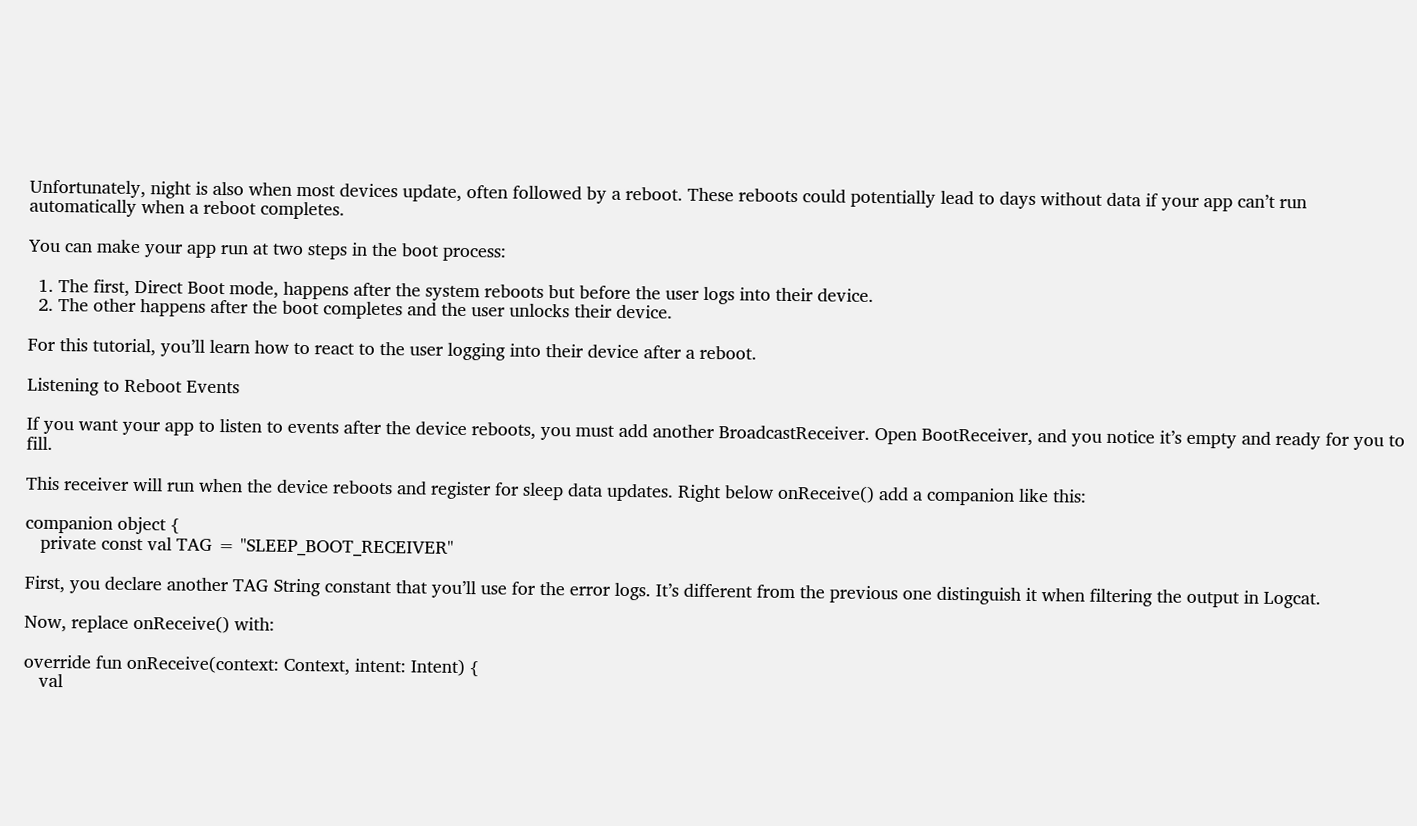Unfortunately, night is also when most devices update, often followed by a reboot. These reboots could potentially lead to days without data if your app can’t run automatically when a reboot completes.

You can make your app run at two steps in the boot process:

  1. The first, Direct Boot mode, happens after the system reboots but before the user logs into their device.
  2. The other happens after the boot completes and the user unlocks their device.

For this tutorial, you’ll learn how to react to the user logging into their device after a reboot.

Listening to Reboot Events

If you want your app to listen to events after the device reboots, you must add another BroadcastReceiver. Open BootReceiver, and you notice it’s empty and ready for you to fill.

This receiver will run when the device reboots and register for sleep data updates. Right below onReceive() add a companion like this:

companion object {
   private const val TAG = "SLEEP_BOOT_RECEIVER"

First, you declare another TAG String constant that you’ll use for the error logs. It’s different from the previous one distinguish it when filtering the output in Logcat.

Now, replace onReceive() with:

override fun onReceive(context: Context, intent: Intent) {
   val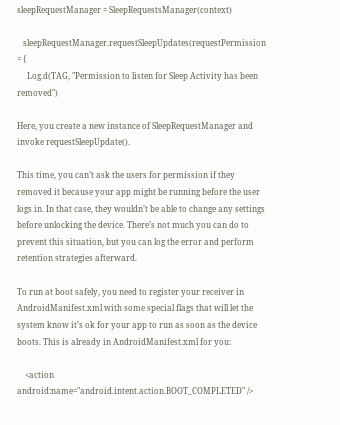sleepRequestManager = SleepRequestsManager(context)

   sleepRequestManager.requestSleepUpdates(requestPermission = {
     Log.d(TAG, "Permission to listen for Sleep Activity has been removed")

Here, you create a new instance of SleepRequestManager and invoke requestSleepUpdate().

This time, you can’t ask the users for permission if they removed it because your app might be running before the user logs in. In that case, they wouldn’t be able to change any settings before unlocking the device. There’s not much you can do to prevent this situation, but you can log the error and perform retention strategies afterward.

To run at boot safely, you need to register your receiver in AndroidManifest.xml with some special flags that will let the system know it’s ok for your app to run as soon as the device boots. This is already in AndroidManifest.xml for you:

    <action android:name="android.intent.action.BOOT_COMPLETED" />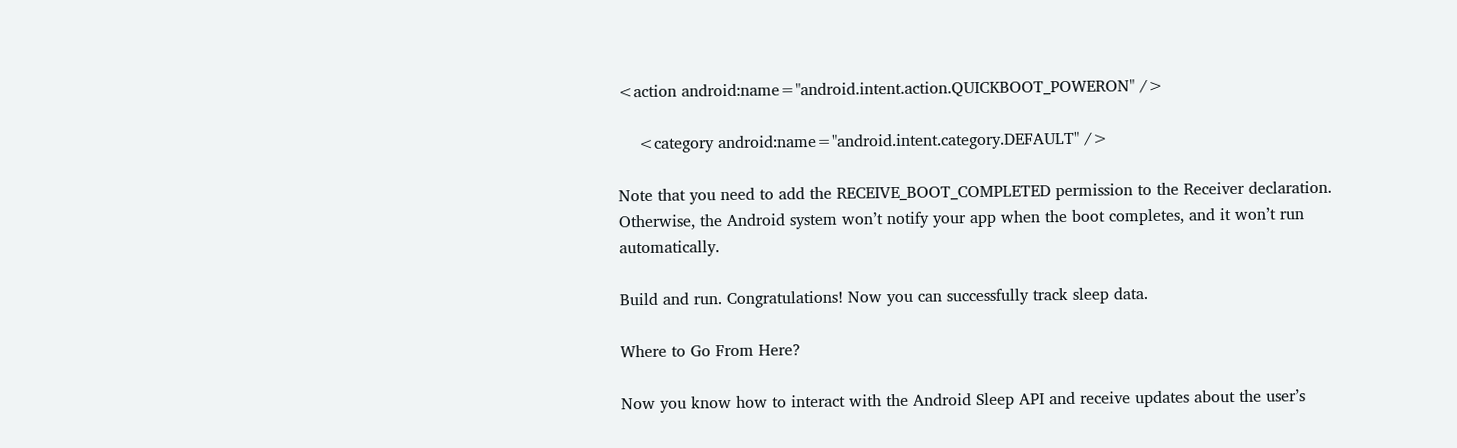<action android:name="android.intent.action.QUICKBOOT_POWERON" />

    <category android:name="android.intent.category.DEFAULT" />

Note that you need to add the RECEIVE_BOOT_COMPLETED permission to the Receiver declaration. Otherwise, the Android system won’t notify your app when the boot completes, and it won’t run automatically.

Build and run. Congratulations! Now you can successfully track sleep data.

Where to Go From Here?

Now you know how to interact with the Android Sleep API and receive updates about the user’s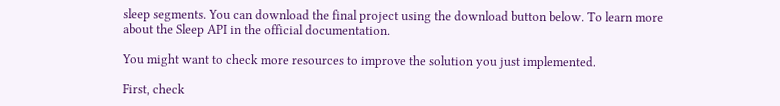sleep segments. You can download the final project using the download button below. To learn more about the Sleep API in the official documentation.

You might want to check more resources to improve the solution you just implemented.

First, check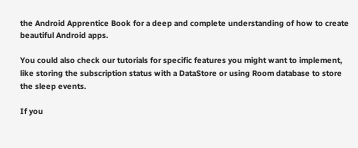the Android Apprentice Book for a deep and complete understanding of how to create beautiful Android apps.

You could also check our tutorials for specific features you might want to implement, like storing the subscription status with a DataStore or using Room database to store the sleep events.

If you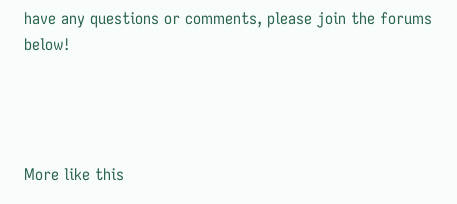have any questions or comments, please join the forums below!




More like this